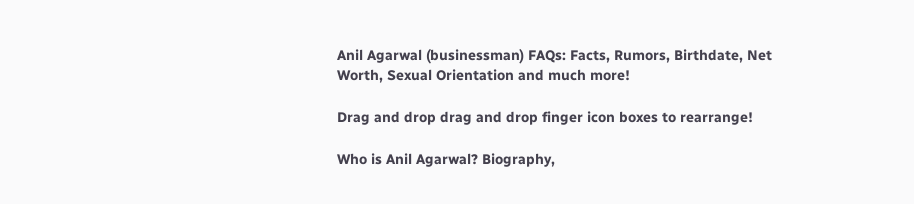Anil Agarwal (businessman) FAQs: Facts, Rumors, Birthdate, Net Worth, Sexual Orientation and much more!

Drag and drop drag and drop finger icon boxes to rearrange!

Who is Anil Agarwal? Biography,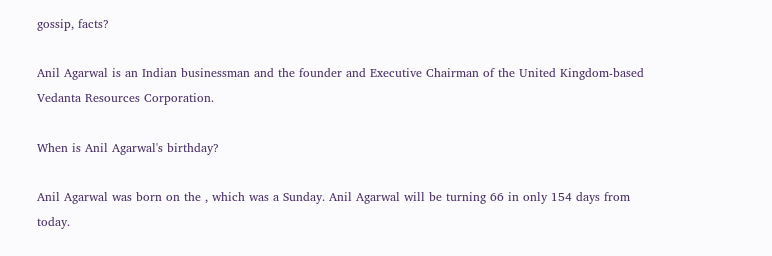gossip, facts?

Anil Agarwal is an Indian businessman and the founder and Executive Chairman of the United Kingdom-based Vedanta Resources Corporation.

When is Anil Agarwal's birthday?

Anil Agarwal was born on the , which was a Sunday. Anil Agarwal will be turning 66 in only 154 days from today.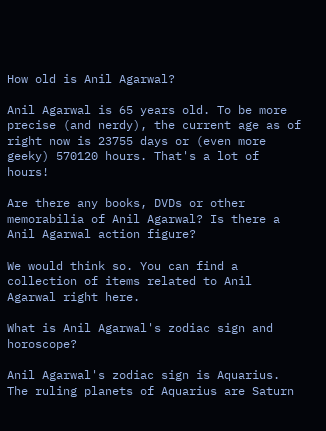How old is Anil Agarwal?

Anil Agarwal is 65 years old. To be more precise (and nerdy), the current age as of right now is 23755 days or (even more geeky) 570120 hours. That's a lot of hours!

Are there any books, DVDs or other memorabilia of Anil Agarwal? Is there a Anil Agarwal action figure?

We would think so. You can find a collection of items related to Anil Agarwal right here.

What is Anil Agarwal's zodiac sign and horoscope?

Anil Agarwal's zodiac sign is Aquarius.
The ruling planets of Aquarius are Saturn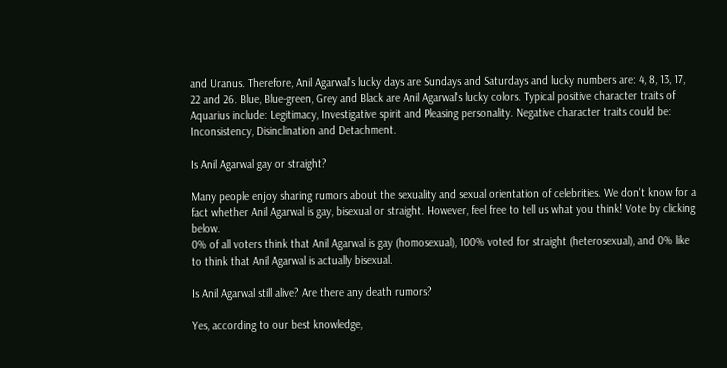and Uranus. Therefore, Anil Agarwal's lucky days are Sundays and Saturdays and lucky numbers are: 4, 8, 13, 17, 22 and 26. Blue, Blue-green, Grey and Black are Anil Agarwal's lucky colors. Typical positive character traits of Aquarius include: Legitimacy, Investigative spirit and Pleasing personality. Negative character traits could be: Inconsistency, Disinclination and Detachment.

Is Anil Agarwal gay or straight?

Many people enjoy sharing rumors about the sexuality and sexual orientation of celebrities. We don't know for a fact whether Anil Agarwal is gay, bisexual or straight. However, feel free to tell us what you think! Vote by clicking below.
0% of all voters think that Anil Agarwal is gay (homosexual), 100% voted for straight (heterosexual), and 0% like to think that Anil Agarwal is actually bisexual.

Is Anil Agarwal still alive? Are there any death rumors?

Yes, according to our best knowledge,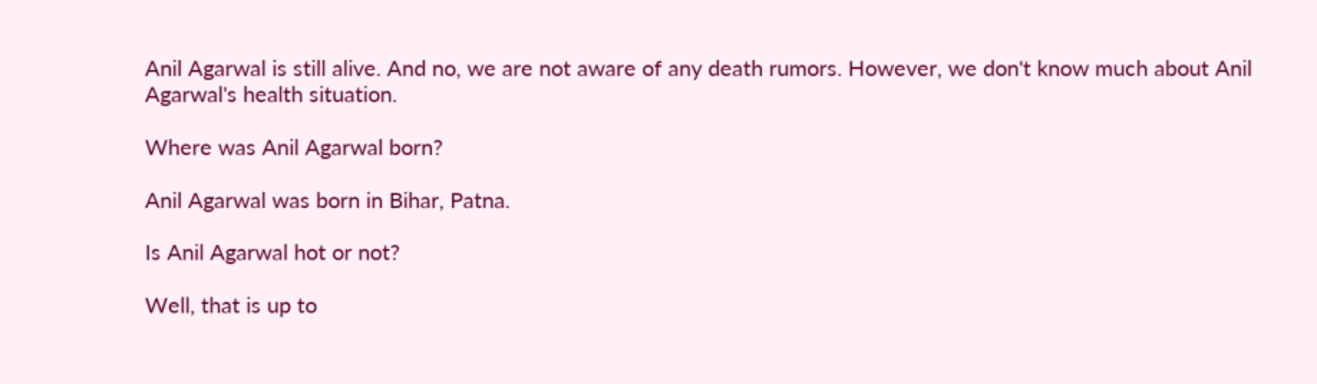Anil Agarwal is still alive. And no, we are not aware of any death rumors. However, we don't know much about Anil Agarwal's health situation.

Where was Anil Agarwal born?

Anil Agarwal was born in Bihar, Patna.

Is Anil Agarwal hot or not?

Well, that is up to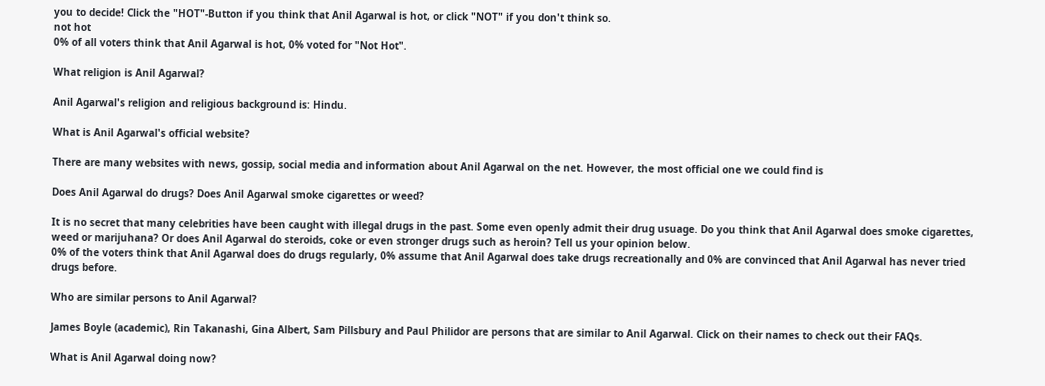you to decide! Click the "HOT"-Button if you think that Anil Agarwal is hot, or click "NOT" if you don't think so.
not hot
0% of all voters think that Anil Agarwal is hot, 0% voted for "Not Hot".

What religion is Anil Agarwal?

Anil Agarwal's religion and religious background is: Hindu.

What is Anil Agarwal's official website?

There are many websites with news, gossip, social media and information about Anil Agarwal on the net. However, the most official one we could find is

Does Anil Agarwal do drugs? Does Anil Agarwal smoke cigarettes or weed?

It is no secret that many celebrities have been caught with illegal drugs in the past. Some even openly admit their drug usuage. Do you think that Anil Agarwal does smoke cigarettes, weed or marijuhana? Or does Anil Agarwal do steroids, coke or even stronger drugs such as heroin? Tell us your opinion below.
0% of the voters think that Anil Agarwal does do drugs regularly, 0% assume that Anil Agarwal does take drugs recreationally and 0% are convinced that Anil Agarwal has never tried drugs before.

Who are similar persons to Anil Agarwal?

James Boyle (academic), Rin Takanashi, Gina Albert, Sam Pillsbury and Paul Philidor are persons that are similar to Anil Agarwal. Click on their names to check out their FAQs.

What is Anil Agarwal doing now?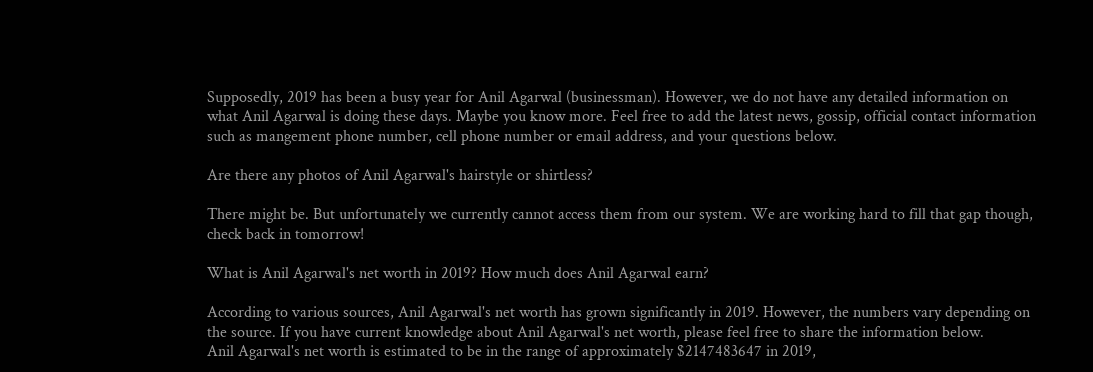Supposedly, 2019 has been a busy year for Anil Agarwal (businessman). However, we do not have any detailed information on what Anil Agarwal is doing these days. Maybe you know more. Feel free to add the latest news, gossip, official contact information such as mangement phone number, cell phone number or email address, and your questions below.

Are there any photos of Anil Agarwal's hairstyle or shirtless?

There might be. But unfortunately we currently cannot access them from our system. We are working hard to fill that gap though, check back in tomorrow!

What is Anil Agarwal's net worth in 2019? How much does Anil Agarwal earn?

According to various sources, Anil Agarwal's net worth has grown significantly in 2019. However, the numbers vary depending on the source. If you have current knowledge about Anil Agarwal's net worth, please feel free to share the information below.
Anil Agarwal's net worth is estimated to be in the range of approximately $2147483647 in 2019,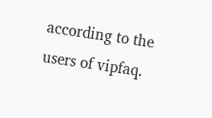according to the users of vipfaq.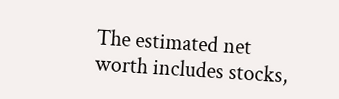The estimated net worth includes stocks,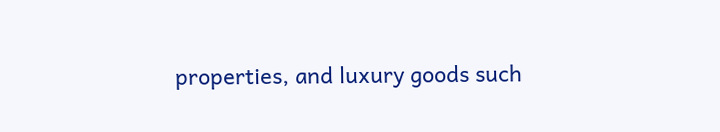properties, and luxury goods such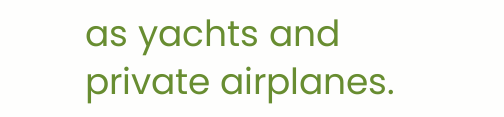as yachts and private airplanes.